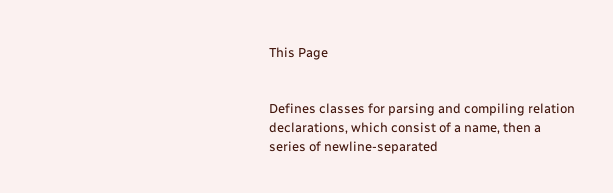This Page


Defines classes for parsing and compiling relation declarations, which consist of a name, then a series of newline-separated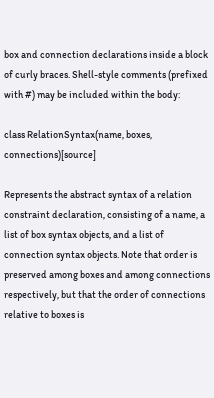box and connection declarations inside a block of curly braces. Shell-style comments (prefixed with #) may be included within the body:

class RelationSyntax(name, boxes, connections)[source]

Represents the abstract syntax of a relation constraint declaration, consisting of a name, a list of box syntax objects, and a list of connection syntax objects. Note that order is preserved among boxes and among connections respectively, but that the order of connections relative to boxes is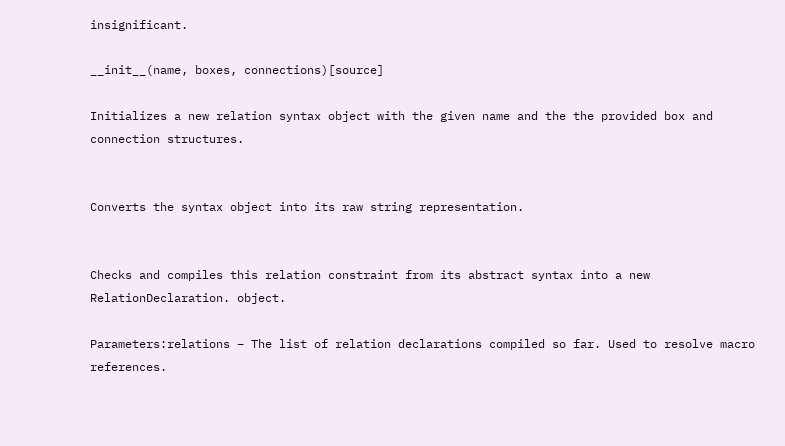insignificant.

__init__(name, boxes, connections)[source]

Initializes a new relation syntax object with the given name and the the provided box and connection structures.


Converts the syntax object into its raw string representation.


Checks and compiles this relation constraint from its abstract syntax into a new RelationDeclaration. object.

Parameters:relations – The list of relation declarations compiled so far. Used to resolve macro references.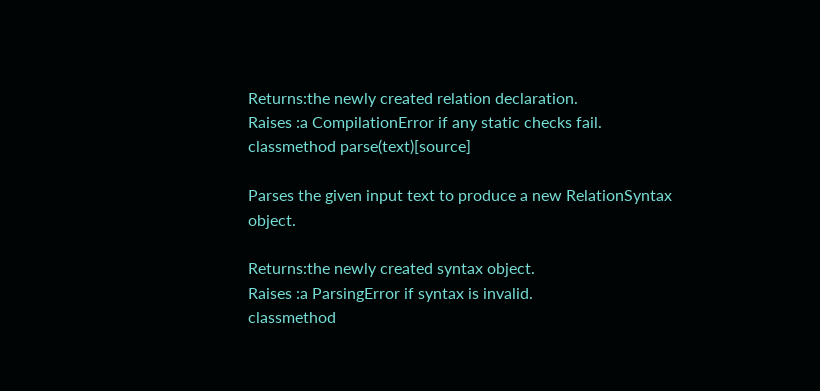Returns:the newly created relation declaration.
Raises :a CompilationError if any static checks fail.
classmethod parse(text)[source]

Parses the given input text to produce a new RelationSyntax object.

Returns:the newly created syntax object.
Raises :a ParsingError if syntax is invalid.
classmethod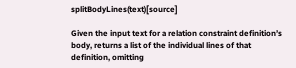splitBodyLines(text)[source]

Given the input text for a relation constraint definition’s body, returns a list of the individual lines of that definition, omitting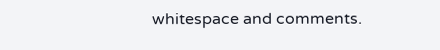whitespace and comments.